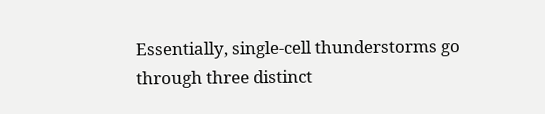Essentially, single-cell thunderstorms go through three distinct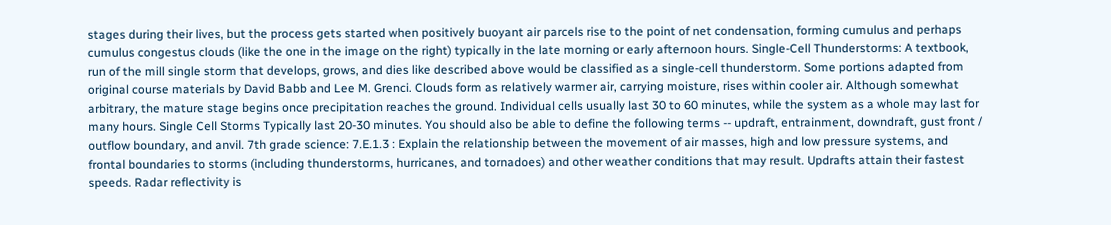stages during their lives, but the process gets started when positively buoyant air parcels rise to the point of net condensation, forming cumulus and perhaps cumulus congestus clouds (like the one in the image on the right) typically in the late morning or early afternoon hours. Single-Cell Thunderstorms: A textbook, run of the mill single storm that develops, grows, and dies like described above would be classified as a single-cell thunderstorm. Some portions adapted from original course materials by David Babb and Lee M. Grenci. Clouds form as relatively warmer air, carrying moisture, rises within cooler air. Although somewhat arbitrary, the mature stage begins once precipitation reaches the ground. Individual cells usually last 30 to 60 minutes, while the system as a whole may last for many hours. Single Cell Storms Typically last 20-30 minutes. You should also be able to define the following terms -- updraft, entrainment, downdraft, gust front / outflow boundary, and anvil. 7th grade science: 7.E.1.3 : Explain the relationship between the movement of air masses, high and low pressure systems, and frontal boundaries to storms (including thunderstorms, hurricanes, and tornadoes) and other weather conditions that may result. Updrafts attain their fastest speeds. Radar reflectivity is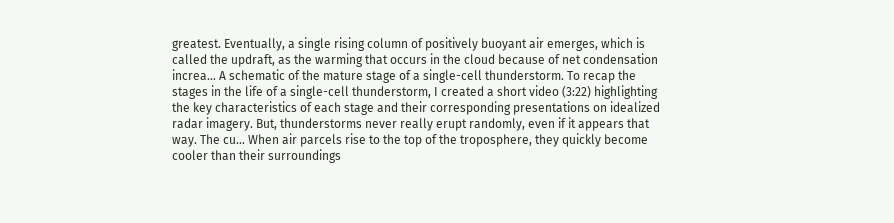greatest. Eventually, a single rising column of positively buoyant air emerges, which is called the updraft, as the warming that occurs in the cloud because of net condensation increa… A schematic of the mature stage of a single-cell thunderstorm. To recap the stages in the life of a single-cell thunderstorm, I created a short video (3:22) highlighting the key characteristics of each stage and their corresponding presentations on idealized radar imagery. But, thunderstorms never really erupt randomly, even if it appears that way. The cu… When air parcels rise to the top of the troposphere, they quickly become cooler than their surroundings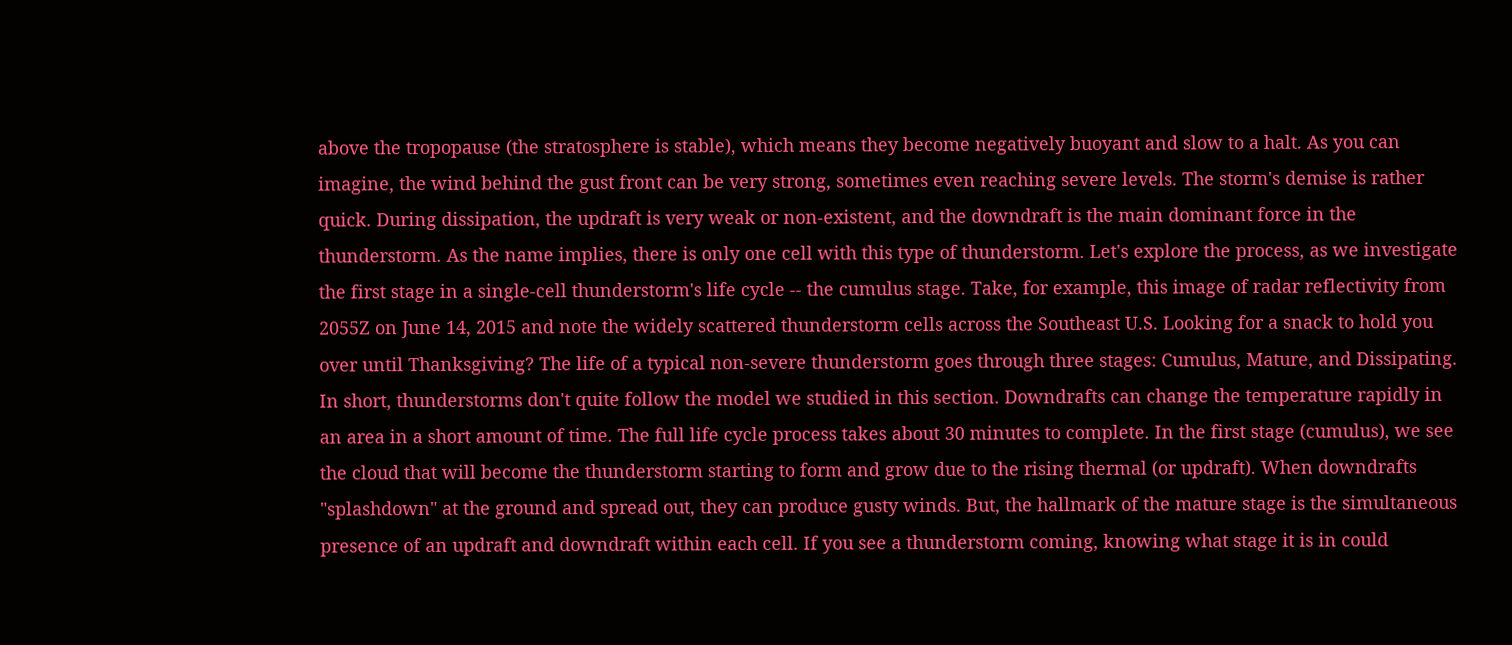above the tropopause (the stratosphere is stable), which means they become negatively buoyant and slow to a halt. As you can imagine, the wind behind the gust front can be very strong, sometimes even reaching severe levels. The storm's demise is rather quick. During dissipation, the updraft is very weak or non-existent, and the downdraft is the main dominant force in the thunderstorm. As the name implies, there is only one cell with this type of thunderstorm. Let's explore the process, as we investigate the first stage in a single-cell thunderstorm's life cycle -- the cumulus stage. Take, for example, this image of radar reflectivity from 2055Z on June 14, 2015 and note the widely scattered thunderstorm cells across the Southeast U.S. Looking for a snack to hold you over until Thanksgiving? The life of a typical non-severe thunderstorm goes through three stages: Cumulus, Mature, and Dissipating. In short, thunderstorms don't quite follow the model we studied in this section. Downdrafts can change the temperature rapidly in an area in a short amount of time. The full life cycle process takes about 30 minutes to complete. In the first stage (cumulus), we see the cloud that will become the thunderstorm starting to form and grow due to the rising thermal (or updraft). When downdrafts "splashdown" at the ground and spread out, they can produce gusty winds. But, the hallmark of the mature stage is the simultaneous presence of an updraft and downdraft within each cell. If you see a thunderstorm coming, knowing what stage it is in could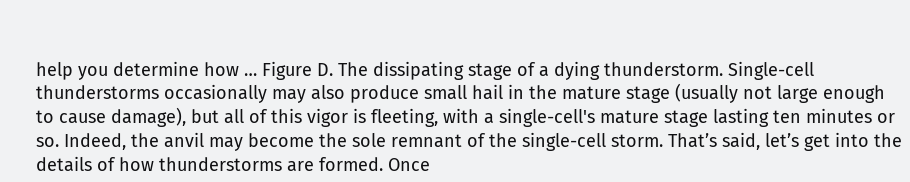help you determine how … Figure D. The dissipating stage of a dying thunderstorm. Single-cell thunderstorms occasionally may also produce small hail in the mature stage (usually not large enough to cause damage), but all of this vigor is fleeting, with a single-cell's mature stage lasting ten minutes or so. Indeed, the anvil may become the sole remnant of the single-cell storm. That’s said, let’s get into the details of how thunderstorms are formed. Once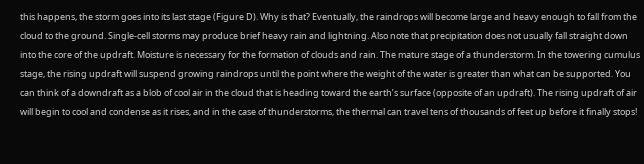this happens, the storm goes into its last stage (Figure D). Why is that? Eventually, the raindrops will become large and heavy enough to fall from the cloud to the ground. Single-cell storms may produce brief heavy rain and lightning. Also note that precipitation does not usually fall straight down into the core of the updraft. Moisture is necessary for the formation of clouds and rain. The mature stage of a thunderstorm. In the towering cumulus stage, the rising updraft will suspend growing raindrops until the point where the weight of the water is greater than what can be supported. You can think of a downdraft as a blob of cool air in the cloud that is heading toward the earth’s surface (opposite of an updraft). The rising updraft of air will begin to cool and condense as it rises, and in the case of thunderstorms, the thermal can travel tens of thousands of feet up before it finally stops!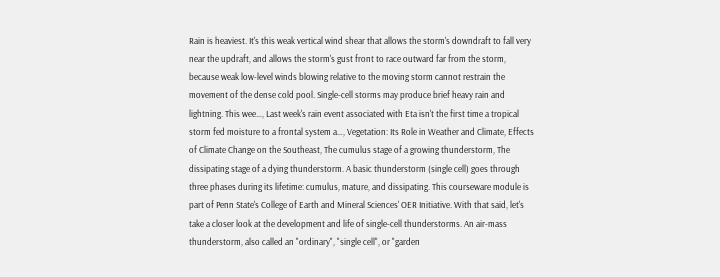Rain is heaviest. It's this weak vertical wind shear that allows the storm's downdraft to fall very near the updraft, and allows the storm's gust front to race outward far from the storm, because weak low-level winds blowing relative to the moving storm cannot restrain the movement of the dense cold pool. Single-cell storms may produce brief heavy rain and lightning. This wee…, Last week's rain event associated with Eta isn't the first time a tropical storm fed moisture to a frontal system a…, Vegetation: Its Role in Weather and Climate, Effects of Climate Change on the Southeast, The cumulus stage of a growing thunderstorm, The dissipating stage of a dying thunderstorm. A basic thunderstorm (single cell) goes through three phases during its lifetime: cumulus, mature, and dissipating. This courseware module is part of Penn State's College of Earth and Mineral Sciences' OER Initiative. With that said, let's take a closer look at the development and life of single-cell thunderstorms. An air-mass thunderstorm, also called an "ordinary", "single cell", or "garden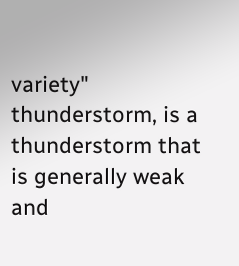variety" thunderstorm, is a thunderstorm that is generally weak and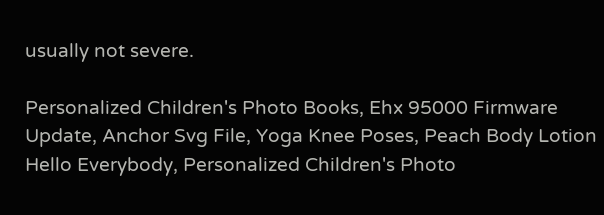usually not severe.

Personalized Children's Photo Books, Ehx 95000 Firmware Update, Anchor Svg File, Yoga Knee Poses, Peach Body Lotion Hello Everybody, Personalized Children's Photo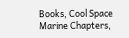Books, Cool Space Marine Chapters,